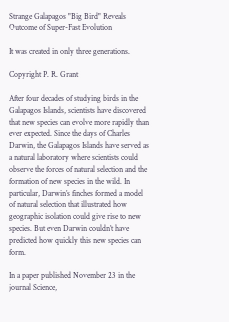Strange Galapagos "Big Bird" Reveals Outcome of Super-Fast Evolution

It was created in only three generations.

Copyright P. R. Grant

After four decades of studying birds in the Galapagos Islands, scientists have discovered that new species can evolve more rapidly than ever expected. Since the days of Charles Darwin, the Galapagos Islands have served as a natural laboratory where scientists could observe the forces of natural selection and the formation of new species in the wild. In particular, Darwin’s finches formed a model of natural selection that illustrated how geographic isolation could give rise to new species. But even Darwin couldn’t have predicted how quickly this new species can form.

In a paper published November 23 in the journal Science,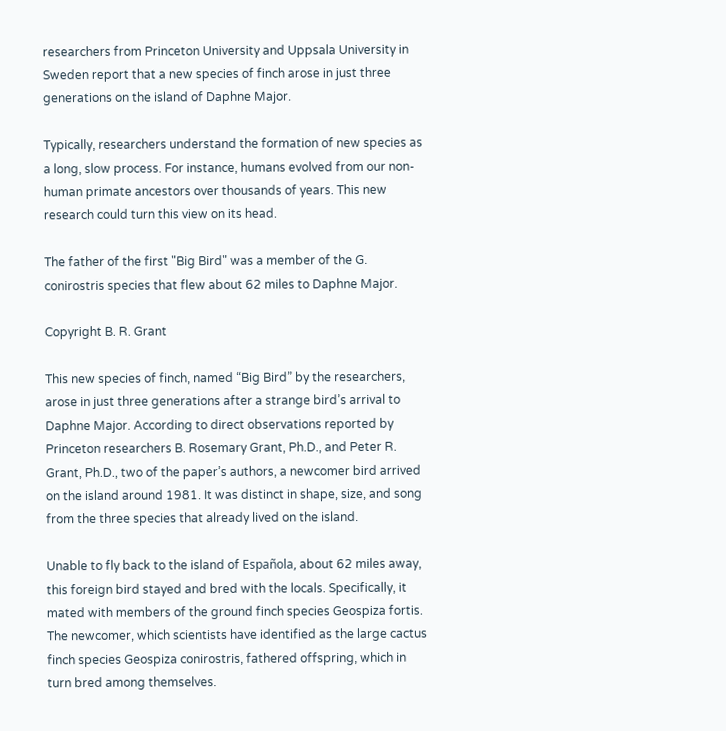researchers from Princeton University and Uppsala University in Sweden report that a new species of finch arose in just three generations on the island of Daphne Major.

Typically, researchers understand the formation of new species as a long, slow process. For instance, humans evolved from our non-human primate ancestors over thousands of years. This new research could turn this view on its head.

The father of the first "Big Bird" was a member of the G. conirostris species that flew about 62 miles to Daphne Major.

Copyright B. R. Grant

This new species of finch, named “Big Bird” by the researchers, arose in just three generations after a strange bird’s arrival to Daphne Major. According to direct observations reported by Princeton researchers B. Rosemary Grant, Ph.D., and Peter R. Grant, Ph.D., two of the paper’s authors, a newcomer bird arrived on the island around 1981. It was distinct in shape, size, and song from the three species that already lived on the island.

Unable to fly back to the island of Española, about 62 miles away, this foreign bird stayed and bred with the locals. Specifically, it mated with members of the ground finch species Geospiza fortis. The newcomer, which scientists have identified as the large cactus finch species Geospiza conirostris, fathered offspring, which in turn bred among themselves.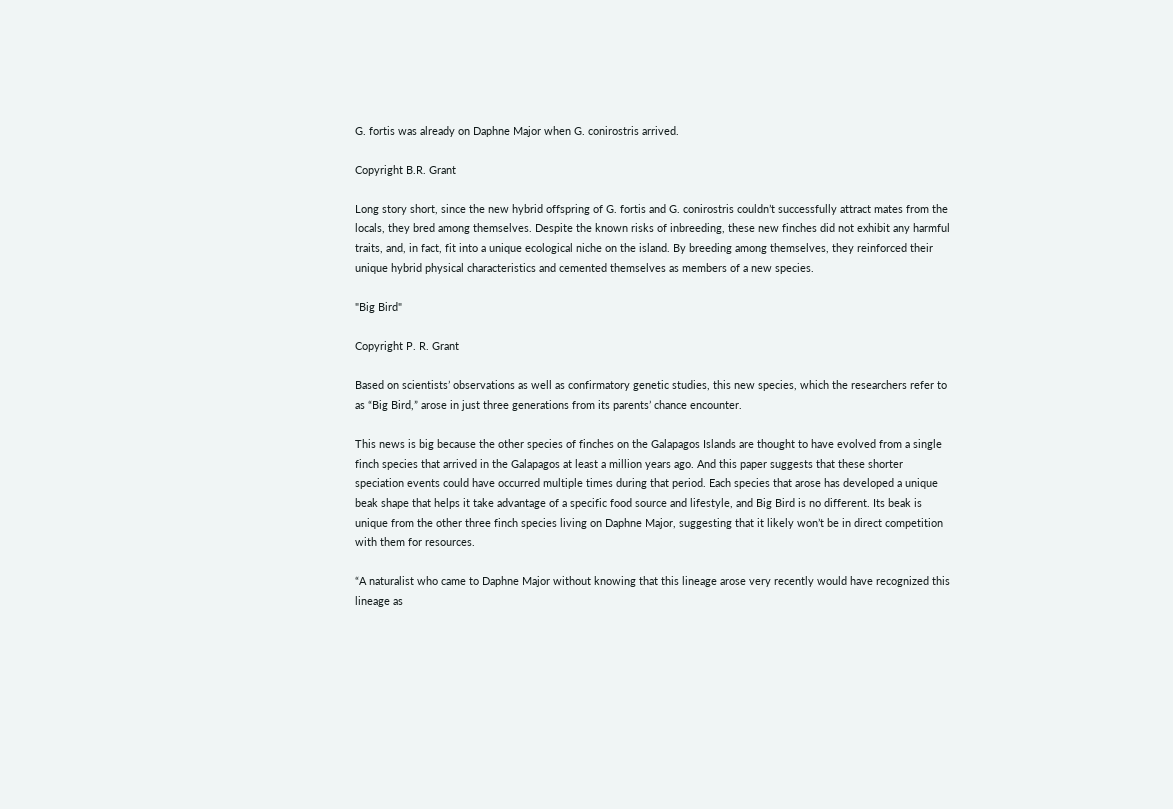G. fortis was already on Daphne Major when G. conirostris arrived.

Copyright B.R. Grant

Long story short, since the new hybrid offspring of G. fortis and G. conirostris couldn’t successfully attract mates from the locals, they bred among themselves. Despite the known risks of inbreeding, these new finches did not exhibit any harmful traits, and, in fact, fit into a unique ecological niche on the island. By breeding among themselves, they reinforced their unique hybrid physical characteristics and cemented themselves as members of a new species.

"Big Bird"

Copyright P. R. Grant

Based on scientists’ observations as well as confirmatory genetic studies, this new species, which the researchers refer to as “Big Bird,” arose in just three generations from its parents’ chance encounter.

This news is big because the other species of finches on the Galapagos Islands are thought to have evolved from a single finch species that arrived in the Galapagos at least a million years ago. And this paper suggests that these shorter speciation events could have occurred multiple times during that period. Each species that arose has developed a unique beak shape that helps it take advantage of a specific food source and lifestyle, and Big Bird is no different. Its beak is unique from the other three finch species living on Daphne Major, suggesting that it likely won’t be in direct competition with them for resources.

“A naturalist who came to Daphne Major without knowing that this lineage arose very recently would have recognized this lineage as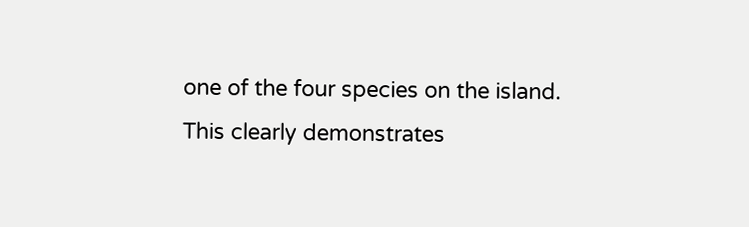one of the four species on the island. This clearly demonstrates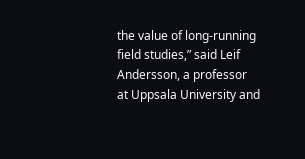the value of long-running field studies,” said Leif Andersson, a professor at Uppsala University and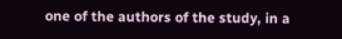one of the authors of the study, in a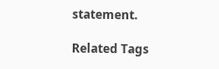statement.

Related Tags